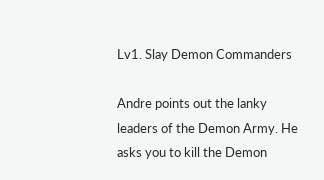Lv1. Slay Demon Commanders

Andre points out the lanky leaders of the Demon Army. He asks you to kill the Demon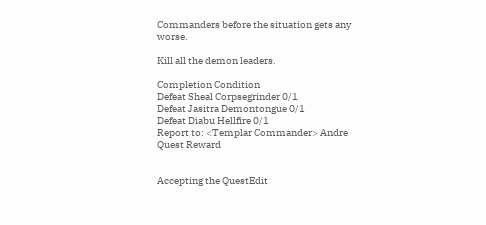Commanders before the situation gets any worse.

Kill all the demon leaders.

Completion Condition
Defeat Sheal Corpsegrinder 0/1
Defeat Jasitra Demontongue 0/1
Defeat Diabu Hellfire 0/1
Report to: <Templar Commander> Andre
Quest Reward


Accepting the QuestEdit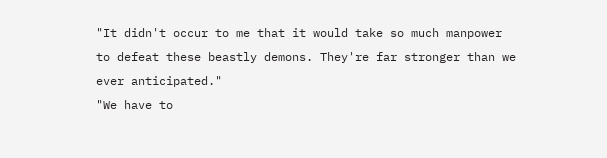"It didn't occur to me that it would take so much manpower to defeat these beastly demons. They're far stronger than we ever anticipated."
"We have to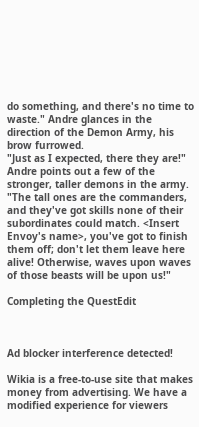do something, and there's no time to waste." Andre glances in the direction of the Demon Army, his brow furrowed.
"Just as I expected, there they are!" Andre points out a few of the stronger, taller demons in the army.
"The tall ones are the commanders, and they've got skills none of their subordinates could match. <Insert Envoy's name>, you've got to finish them off; don't let them leave here alive! Otherwise, waves upon waves of those beasts will be upon us!"

Completing the QuestEdit



Ad blocker interference detected!

Wikia is a free-to-use site that makes money from advertising. We have a modified experience for viewers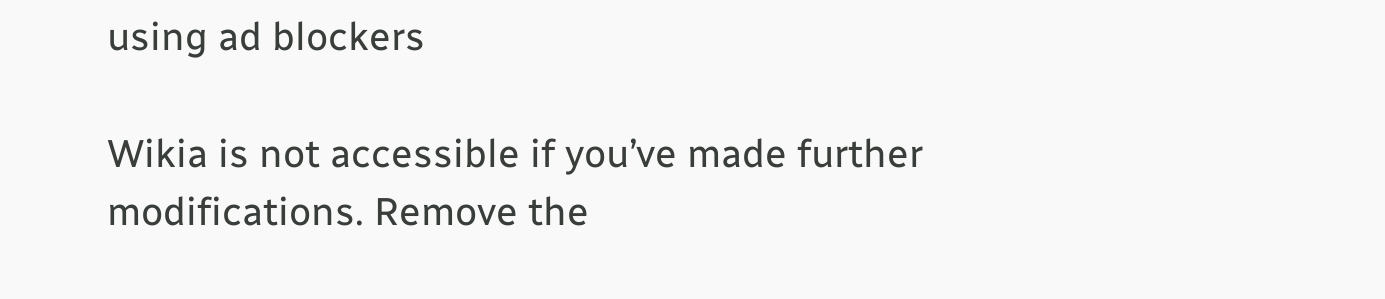using ad blockers

Wikia is not accessible if you’ve made further modifications. Remove the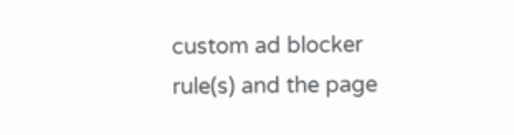custom ad blocker rule(s) and the page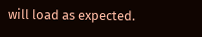will load as expected.